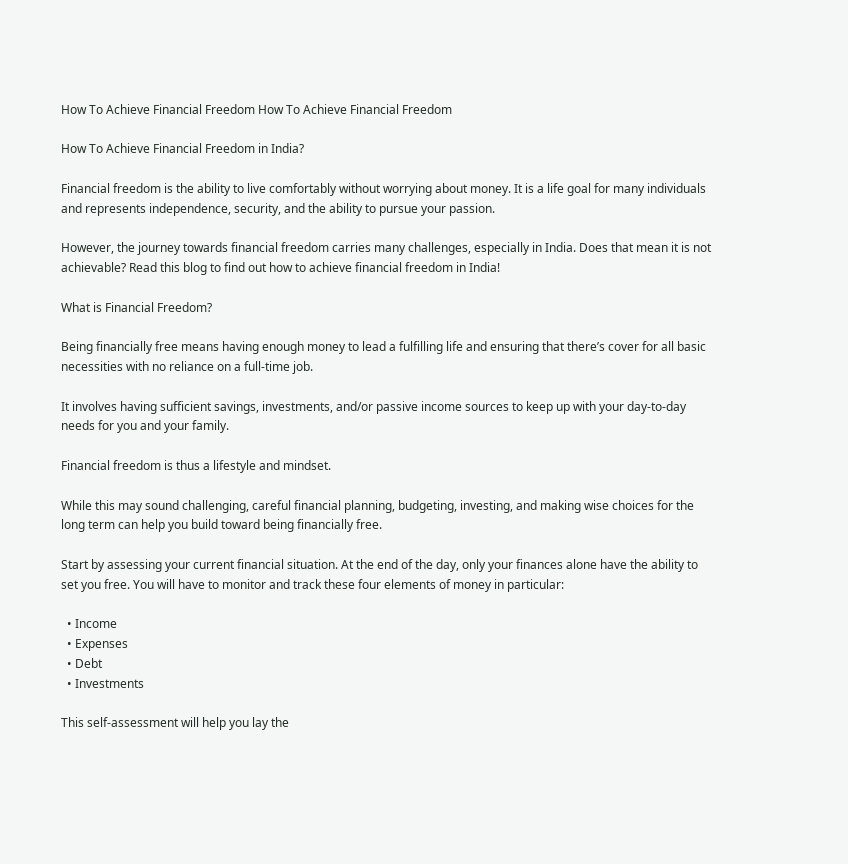How To Achieve Financial Freedom How To Achieve Financial Freedom

How To Achieve Financial Freedom in India?

Financial freedom is the ability to live comfortably without worrying about money. It is a life goal for many individuals and represents independence, security, and the ability to pursue your passion.

However, the journey towards financial freedom carries many challenges, especially in India. Does that mean it is not achievable? Read this blog to find out how to achieve financial freedom in India!

What is Financial Freedom?

Being financially free means having enough money to lead a fulfilling life and ensuring that there’s cover for all basic necessities with no reliance on a full-time job.

It involves having sufficient savings, investments, and/or passive income sources to keep up with your day-to-day needs for you and your family.

Financial freedom is thus a lifestyle and mindset.

While this may sound challenging, careful financial planning, budgeting, investing, and making wise choices for the long term can help you build toward being financially free.

Start by assessing your current financial situation. At the end of the day, only your finances alone have the ability to set you free. You will have to monitor and track these four elements of money in particular:

  • Income
  • Expenses
  • Debt
  • Investments

This self-assessment will help you lay the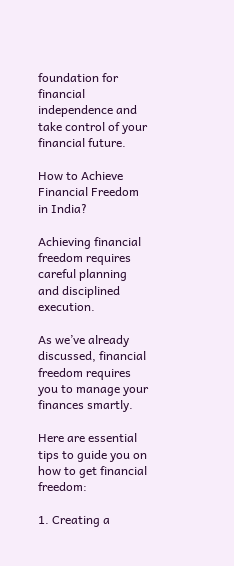foundation for financial independence and take control of your financial future.

How to Achieve Financial Freedom in India?

Achieving financial freedom requires careful planning and disciplined execution.

As we’ve already discussed, financial freedom requires you to manage your finances smartly.

Here are essential tips to guide you on how to get financial freedom:

1. Creating a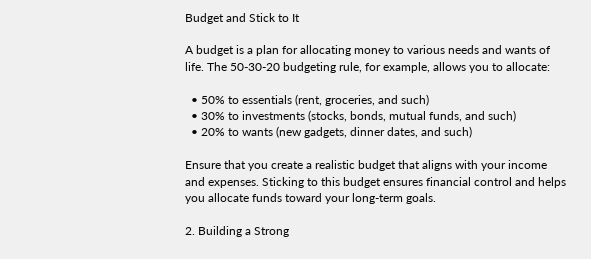Budget and Stick to It

A budget is a plan for allocating money to various needs and wants of life. The 50-30-20 budgeting rule, for example, allows you to allocate:

  • 50% to essentials (rent, groceries, and such)
  • 30% to investments (stocks, bonds, mutual funds, and such)
  • 20% to wants (new gadgets, dinner dates, and such)

Ensure that you create a realistic budget that aligns with your income and expenses. Sticking to this budget ensures financial control and helps you allocate funds toward your long-term goals.

2. Building a Strong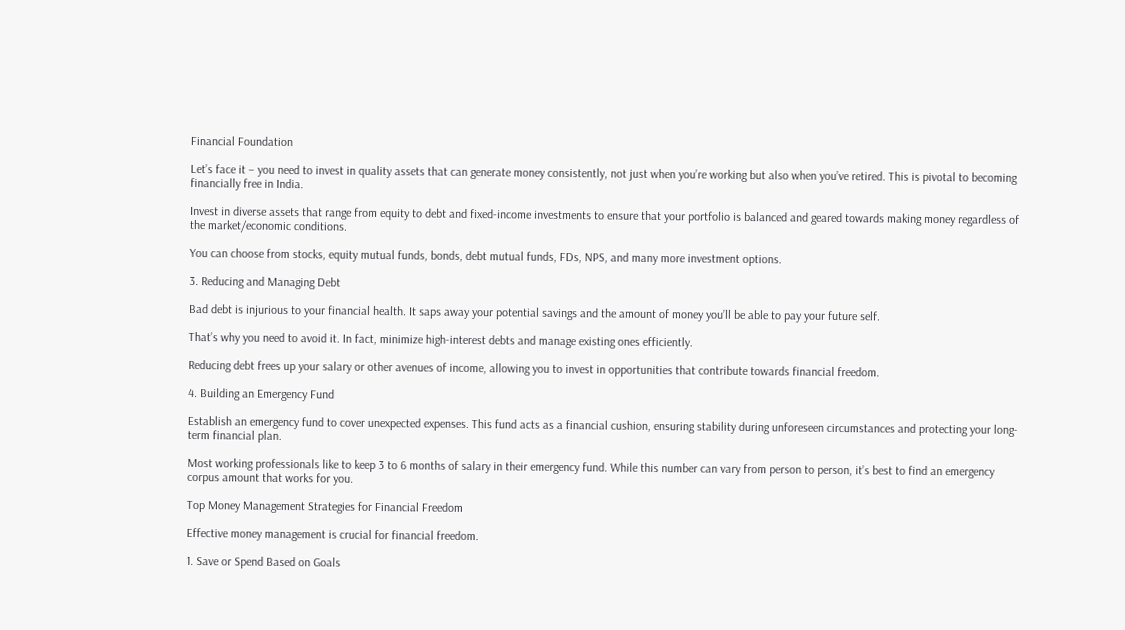Financial Foundation

Let’s face it – you need to invest in quality assets that can generate money consistently, not just when you’re working but also when you’ve retired. This is pivotal to becoming financially free in India.

Invest in diverse assets that range from equity to debt and fixed-income investments to ensure that your portfolio is balanced and geared towards making money regardless of the market/economic conditions.

You can choose from stocks, equity mutual funds, bonds, debt mutual funds, FDs, NPS, and many more investment options.

3. Reducing and Managing Debt

Bad debt is injurious to your financial health. It saps away your potential savings and the amount of money you’ll be able to pay your future self.

That’s why you need to avoid it. In fact, minimize high-interest debts and manage existing ones efficiently.

Reducing debt frees up your salary or other avenues of income, allowing you to invest in opportunities that contribute towards financial freedom.

4. Building an Emergency Fund

Establish an emergency fund to cover unexpected expenses. This fund acts as a financial cushion, ensuring stability during unforeseen circumstances and protecting your long-term financial plan.

Most working professionals like to keep 3 to 6 months of salary in their emergency fund. While this number can vary from person to person, it’s best to find an emergency corpus amount that works for you.

Top Money Management Strategies for Financial Freedom

Effective money management is crucial for financial freedom.

1. Save or Spend Based on Goals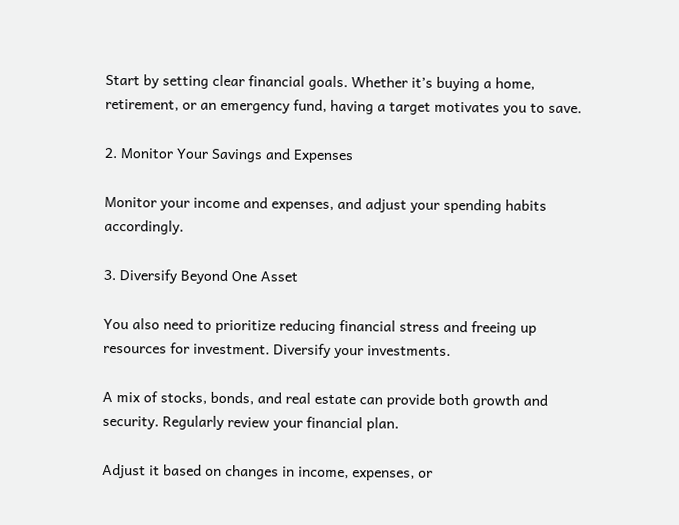Start by setting clear financial goals. Whether it’s buying a home, retirement, or an emergency fund, having a target motivates you to save.

2. Monitor Your Savings and Expenses

Monitor your income and expenses, and adjust your spending habits accordingly.

3. Diversify Beyond One Asset

You also need to prioritize reducing financial stress and freeing up resources for investment. Diversify your investments.

A mix of stocks, bonds, and real estate can provide both growth and security. Regularly review your financial plan.

Adjust it based on changes in income, expenses, or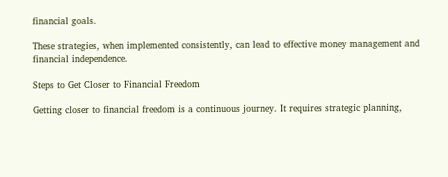financial goals.

These strategies, when implemented consistently, can lead to effective money management and financial independence.

Steps to Get Closer to Financial Freedom

Getting closer to financial freedom is a continuous journey. It requires strategic planning,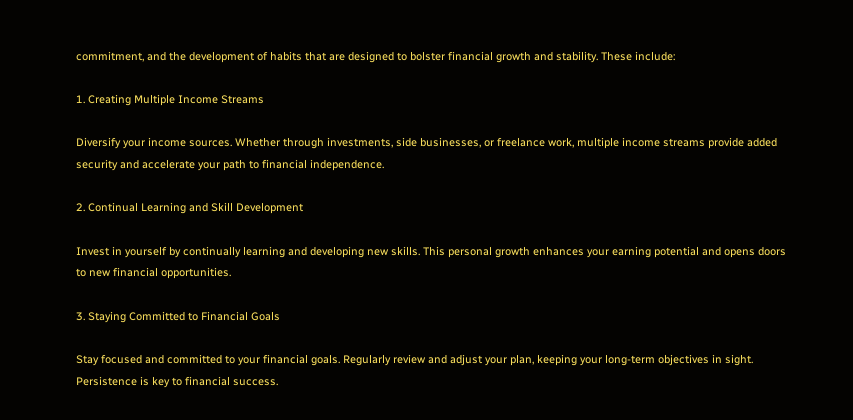commitment, and the development of habits that are designed to bolster financial growth and stability. These include:

1. Creating Multiple Income Streams

Diversify your income sources. Whether through investments, side businesses, or freelance work, multiple income streams provide added security and accelerate your path to financial independence.

2. Continual Learning and Skill Development

Invest in yourself by continually learning and developing new skills. This personal growth enhances your earning potential and opens doors to new financial opportunities.

3. Staying Committed to Financial Goals

Stay focused and committed to your financial goals. Regularly review and adjust your plan, keeping your long-term objectives in sight. Persistence is key to financial success.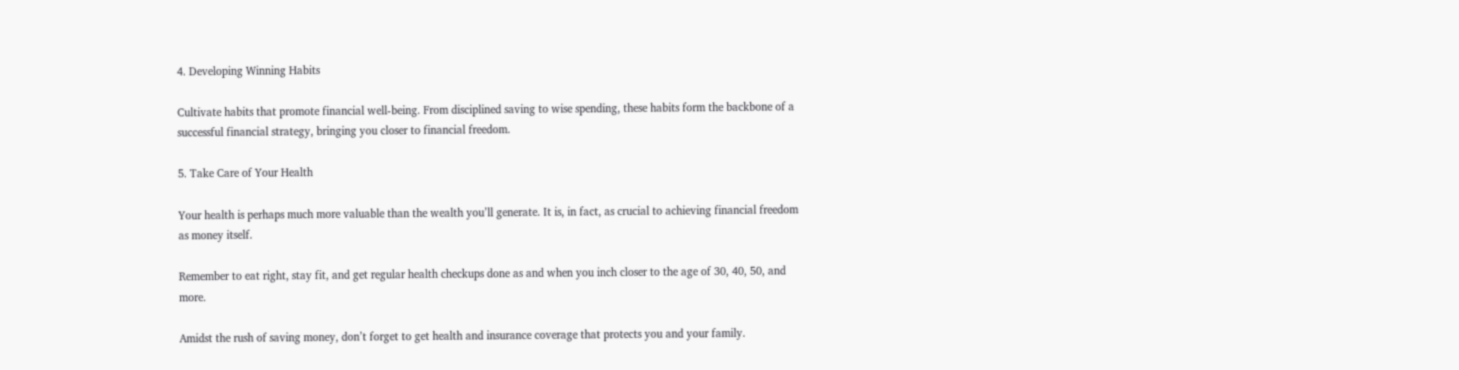4. Developing Winning Habits

Cultivate habits that promote financial well-being. From disciplined saving to wise spending, these habits form the backbone of a successful financial strategy, bringing you closer to financial freedom.

5. Take Care of Your Health

Your health is perhaps much more valuable than the wealth you’ll generate. It is, in fact, as crucial to achieving financial freedom as money itself.

Remember to eat right, stay fit, and get regular health checkups done as and when you inch closer to the age of 30, 40, 50, and more.

Amidst the rush of saving money, don’t forget to get health and insurance coverage that protects you and your family.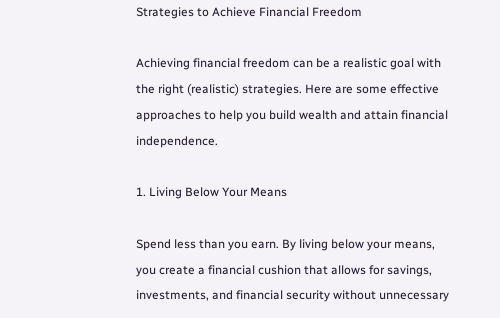Strategies to Achieve Financial Freedom

Achieving financial freedom can be a realistic goal with the right (realistic) strategies. Here are some effective approaches to help you build wealth and attain financial independence.

1. Living Below Your Means

Spend less than you earn. By living below your means, you create a financial cushion that allows for savings, investments, and financial security without unnecessary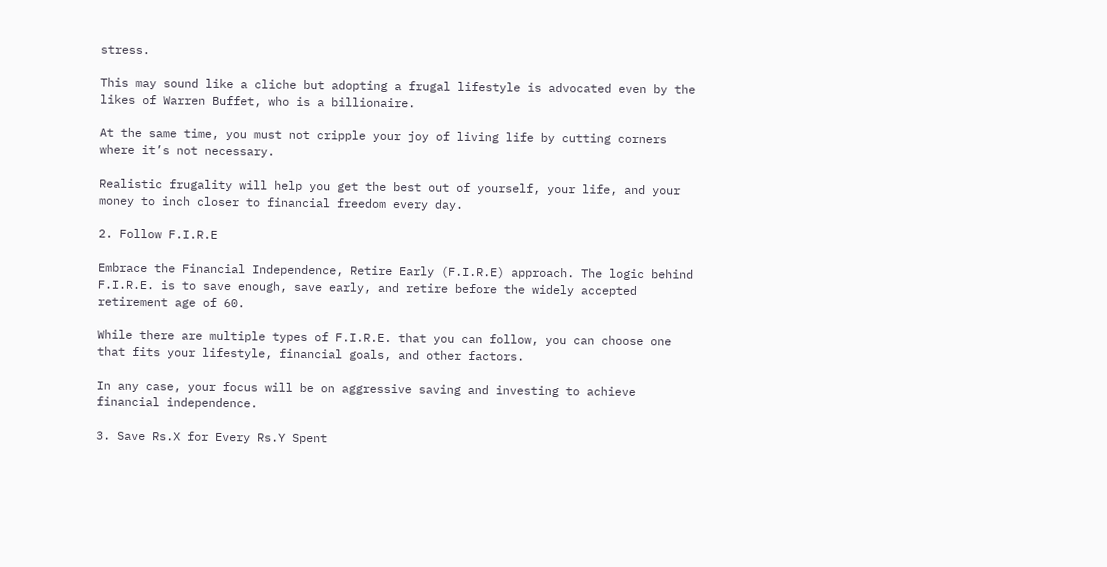stress.

This may sound like a cliche but adopting a frugal lifestyle is advocated even by the likes of Warren Buffet, who is a billionaire.

At the same time, you must not cripple your joy of living life by cutting corners where it’s not necessary.

Realistic frugality will help you get the best out of yourself, your life, and your money to inch closer to financial freedom every day.

2. Follow F.I.R.E

Embrace the Financial Independence, Retire Early (F.I.R.E) approach. The logic behind F.I.R.E. is to save enough, save early, and retire before the widely accepted retirement age of 60.

While there are multiple types of F.I.R.E. that you can follow, you can choose one that fits your lifestyle, financial goals, and other factors.

In any case, your focus will be on aggressive saving and investing to achieve financial independence.

3. Save Rs.X for Every Rs.Y Spent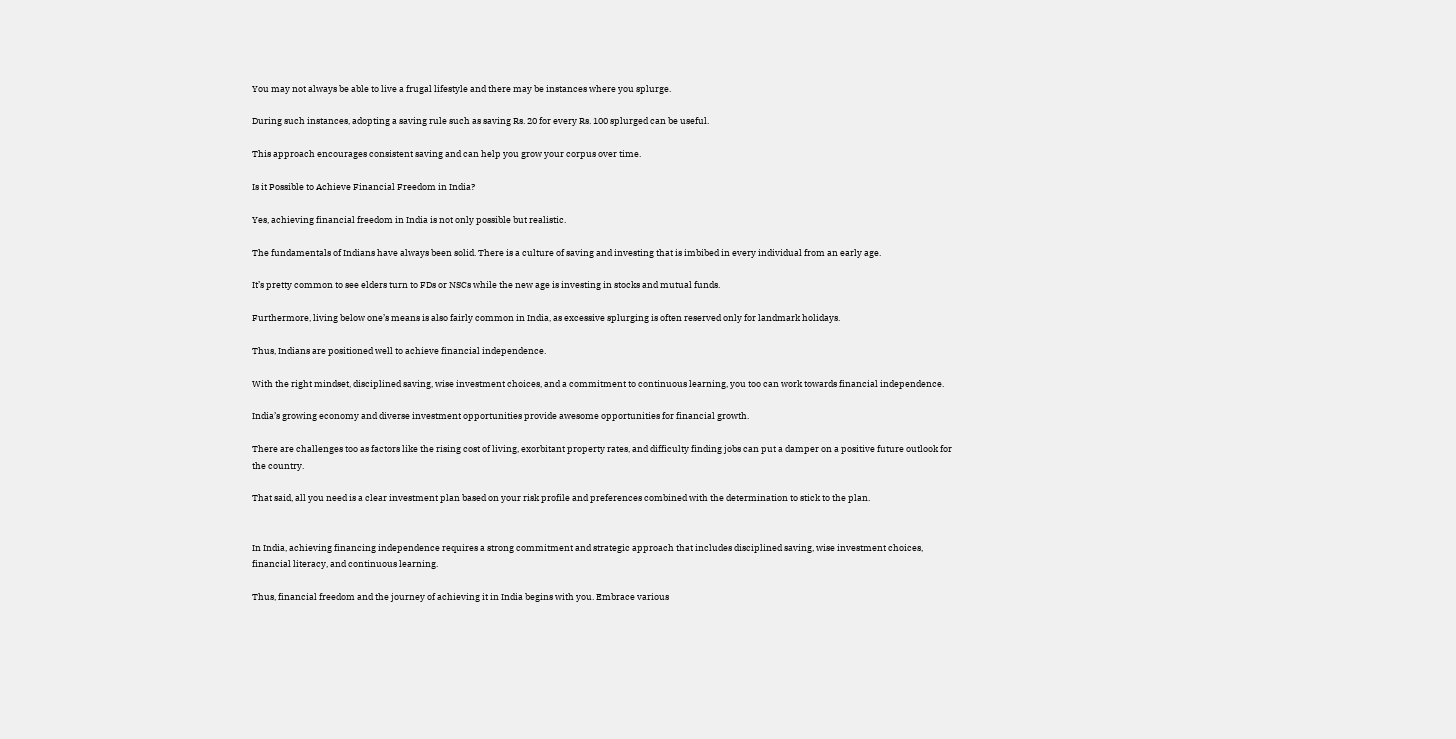You may not always be able to live a frugal lifestyle and there may be instances where you splurge.

During such instances, adopting a saving rule such as saving Rs. 20 for every Rs. 100 splurged can be useful.

This approach encourages consistent saving and can help you grow your corpus over time.

Is it Possible to Achieve Financial Freedom in India?

Yes, achieving financial freedom in India is not only possible but realistic.

The fundamentals of Indians have always been solid. There is a culture of saving and investing that is imbibed in every individual from an early age.

It’s pretty common to see elders turn to FDs or NSCs while the new age is investing in stocks and mutual funds.

Furthermore, living below one’s means is also fairly common in India, as excessive splurging is often reserved only for landmark holidays.

Thus, Indians are positioned well to achieve financial independence.

With the right mindset, disciplined saving, wise investment choices, and a commitment to continuous learning, you too can work towards financial independence.

India’s growing economy and diverse investment opportunities provide awesome opportunities for financial growth.

There are challenges too as factors like the rising cost of living, exorbitant property rates, and difficulty finding jobs can put a damper on a positive future outlook for the country.

That said, all you need is a clear investment plan based on your risk profile and preferences combined with the determination to stick to the plan.


In India, achieving financing independence requires a strong commitment and strategic approach that includes disciplined saving, wise investment choices, financial literacy, and continuous learning.

Thus, financial freedom and the journey of achieving it in India begins with you. Embrace various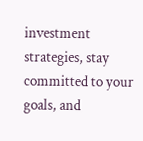investment strategies, stay committed to your goals, and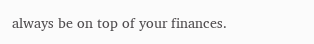always be on top of your finances.